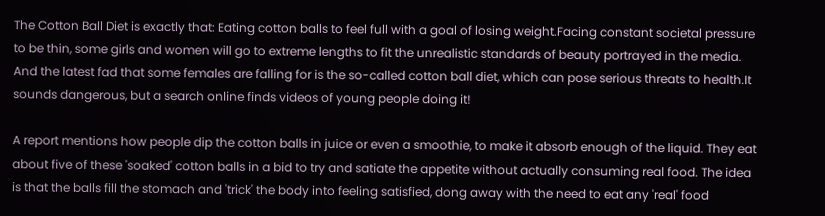The Cotton Ball Diet is exactly that: Eating cotton balls to feel full with a goal of losing weight.Facing constant societal pressure to be thin, some girls and women will go to extreme lengths to fit the unrealistic standards of beauty portrayed in the media. And the latest fad that some females are falling for is the so-called cotton ball diet, which can pose serious threats to health.It sounds dangerous, but a search online finds videos of young people doing it!

A report mentions how people dip the cotton balls in juice or even a smoothie, to make it absorb enough of the liquid. They eat about five of these 'soaked' cotton balls in a bid to try and satiate the appetite without actually consuming real food. The idea is that the balls fill the stomach and 'trick' the body into feeling satisfied, dong away with the need to eat any 'real' food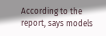According to the report, says models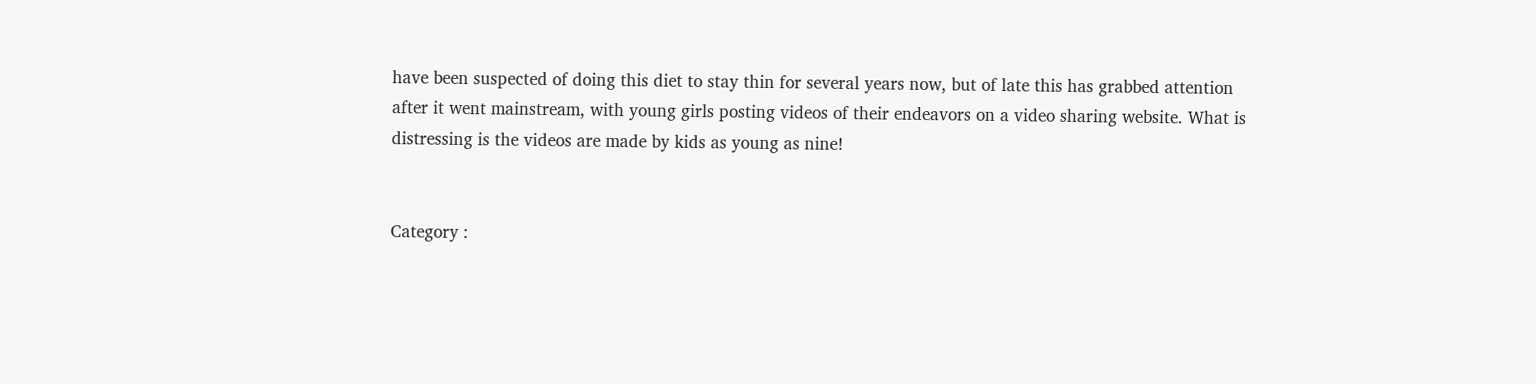have been suspected of doing this diet to stay thin for several years now, but of late this has grabbed attention after it went mainstream, with young girls posting videos of their endeavors on a video sharing website. What is distressing is the videos are made by kids as young as nine!


Category :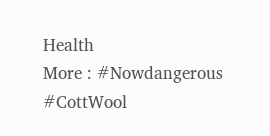Health
More : #Nowdangerous #CottWool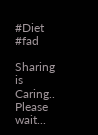#Diet #fad

Sharing is Caring..
Please wait...